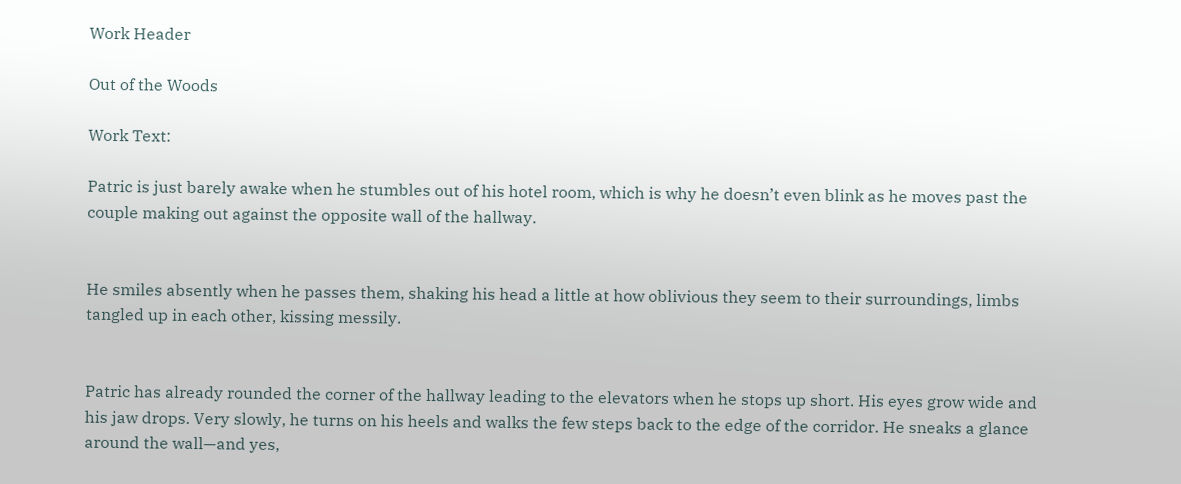Work Header

Out of the Woods

Work Text:

Patric is just barely awake when he stumbles out of his hotel room, which is why he doesn’t even blink as he moves past the couple making out against the opposite wall of the hallway.


He smiles absently when he passes them, shaking his head a little at how oblivious they seem to their surroundings, limbs tangled up in each other, kissing messily.


Patric has already rounded the corner of the hallway leading to the elevators when he stops up short. His eyes grow wide and his jaw drops. Very slowly, he turns on his heels and walks the few steps back to the edge of the corridor. He sneaks a glance around the wall—and yes,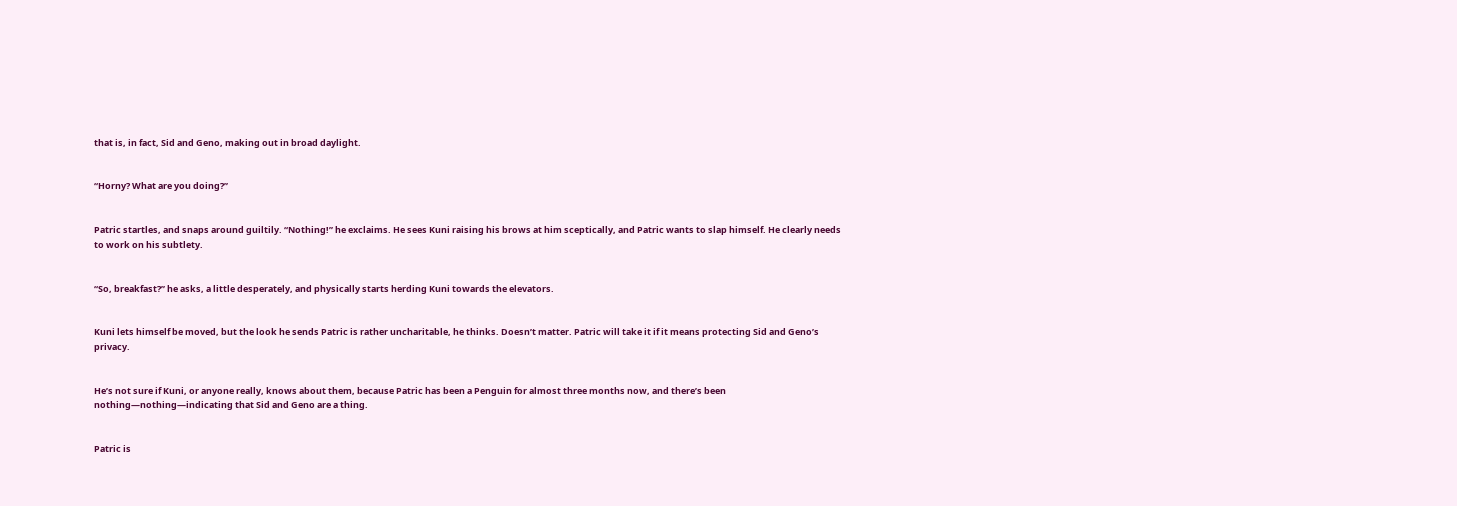that is, in fact, Sid and Geno, making out in broad daylight.


“Horny? What are you doing?”


Patric startles, and snaps around guiltily. “Nothing!” he exclaims. He sees Kuni raising his brows at him sceptically, and Patric wants to slap himself. He clearly needs to work on his subtlety.


“So, breakfast?” he asks, a little desperately, and physically starts herding Kuni towards the elevators.


Kuni lets himself be moved, but the look he sends Patric is rather uncharitable, he thinks. Doesn’t matter. Patric will take it if it means protecting Sid and Geno’s privacy.


He’s not sure if Kuni, or anyone really, knows about them, because Patric has been a Penguin for almost three months now, and there’s been nothing—nothing—indicating that Sid and Geno are a thing.


Patric is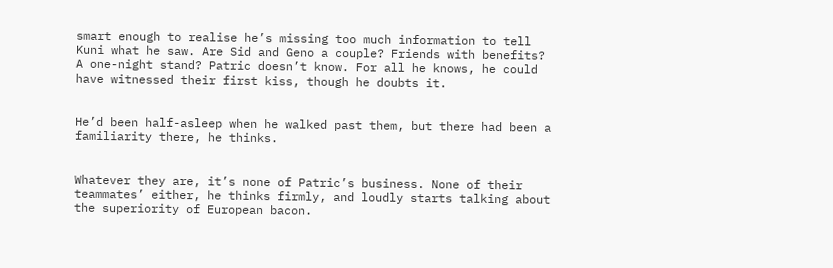smart enough to realise he’s missing too much information to tell Kuni what he saw. Are Sid and Geno a couple? Friends with benefits? A one-night stand? Patric doesn’t know. For all he knows, he could have witnessed their first kiss, though he doubts it.


He’d been half-asleep when he walked past them, but there had been a familiarity there, he thinks.


Whatever they are, it’s none of Patric’s business. None of their teammates’ either, he thinks firmly, and loudly starts talking about the superiority of European bacon.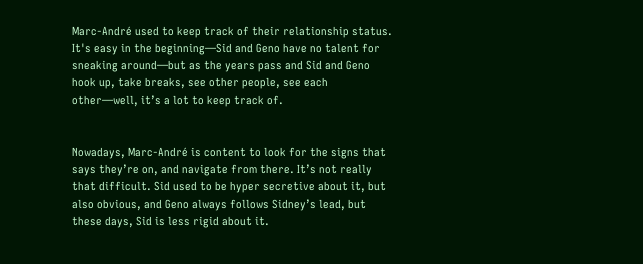Marc-André used to keep track of their relationship status. It's easy in the beginning—Sid and Geno have no talent for sneaking around—but as the years pass and Sid and Geno hook up, take breaks, see other people, see each other—well, it’s a lot to keep track of.


Nowadays, Marc-André is content to look for the signs that says they’re on, and navigate from there. It’s not really that difficult. Sid used to be hyper secretive about it, but also obvious, and Geno always follows Sidney’s lead, but these days, Sid is less rigid about it.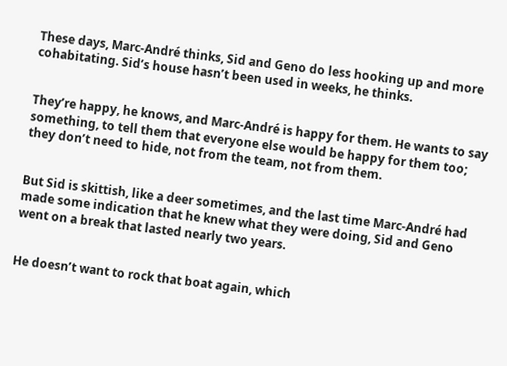These days, Marc-André thinks, Sid and Geno do less hooking up and more cohabitating. Sid’s house hasn’t been used in weeks, he thinks.


They’re happy, he knows, and Marc-André is happy for them. He wants to say something, to tell them that everyone else would be happy for them too; they don’t need to hide, not from the team, not from them.


But Sid is skittish, like a deer sometimes, and the last time Marc-André had made some indication that he knew what they were doing, Sid and Geno went on a break that lasted nearly two years.


He doesn’t want to rock that boat again, which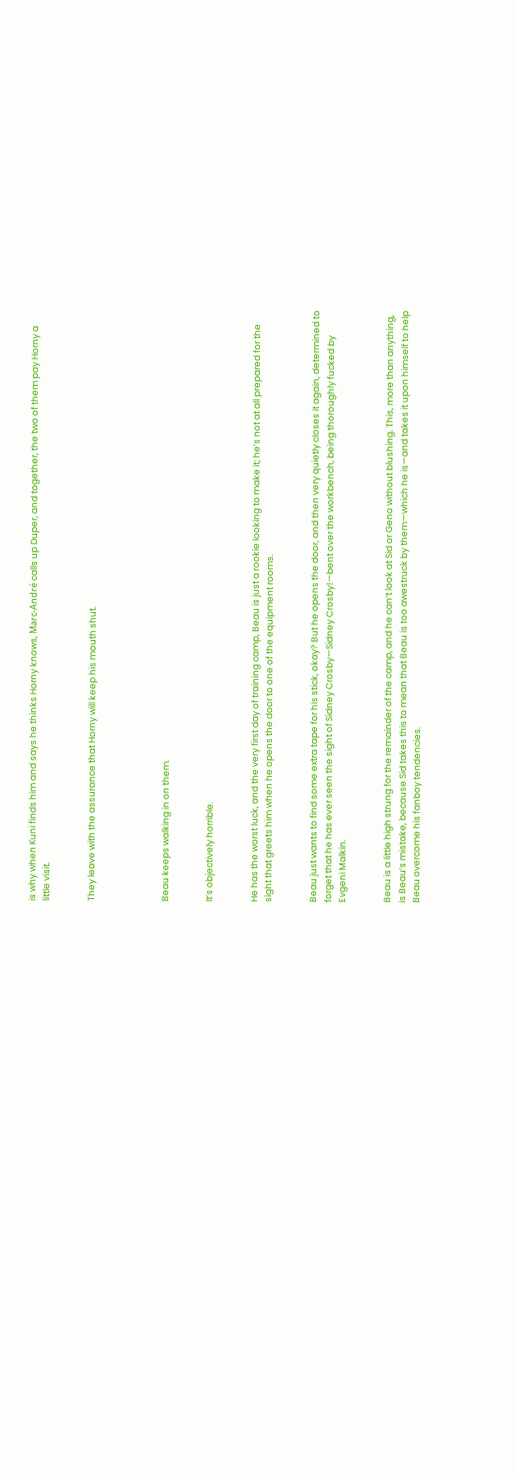is why when Kuni finds him and says he thinks Horny knows, Marc-André calls up Duper, and together, the two of them pay Horny a little visit.


They leave with the assurance that Horny will keep his mouth shut.




Beau keeps walking in on them.


It’s objectively horrible.


He has the worst luck, and the very first day of training camp, Beau is just a rookie looking to make it; he’s not at all prepared for the sight that greets him when he opens the door to one of the equipment rooms.


Beau just wants to find some extra tape for his stick, okay? But he opens the door, and then very quietly closes it again, determined to forget that he has ever seen the sight of Sidney Crosby—Sidney Crosby!—bent over the workbench, being thoroughly fucked by Evgeni Malkin.


Beau is a little high strung for the remainder of the camp, and he can’t look at Sid or Geno without blushing. This, more than anything, is Beau’s mistake, because Sid takes this to mean that Beau is too awestruck by them—which he is—and takes it upon himself to help Beau overcome his fanboy tendencies.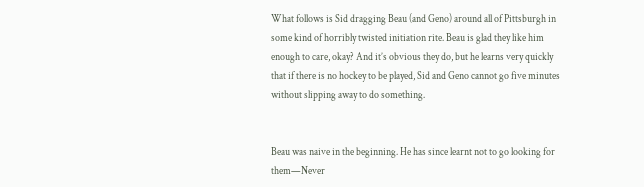What follows is Sid dragging Beau (and Geno) around all of Pittsburgh in some kind of horribly twisted initiation rite. Beau is glad they like him enough to care, okay? And it’s obvious they do, but he learns very quickly that if there is no hockey to be played, Sid and Geno cannot go five minutes without slipping away to do something.


Beau was naive in the beginning. He has since learnt not to go looking for them—Never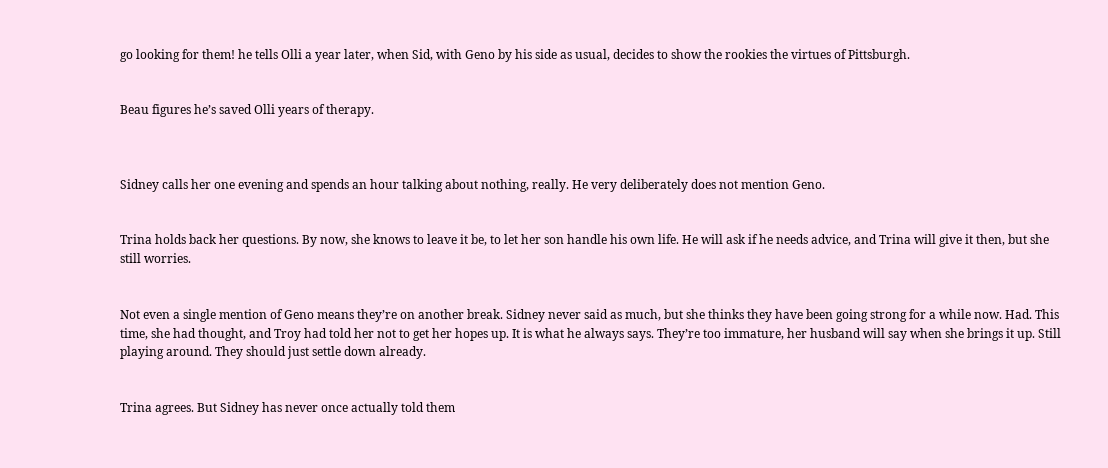go looking for them! he tells Olli a year later, when Sid, with Geno by his side as usual, decides to show the rookies the virtues of Pittsburgh.


Beau figures he’s saved Olli years of therapy.



Sidney calls her one evening and spends an hour talking about nothing, really. He very deliberately does not mention Geno.


Trina holds back her questions. By now, she knows to leave it be, to let her son handle his own life. He will ask if he needs advice, and Trina will give it then, but she still worries.


Not even a single mention of Geno means they’re on another break. Sidney never said as much, but she thinks they have been going strong for a while now. Had. This time, she had thought, and Troy had told her not to get her hopes up. It is what he always says. They’re too immature, her husband will say when she brings it up. Still playing around. They should just settle down already.


Trina agrees. But Sidney has never once actually told them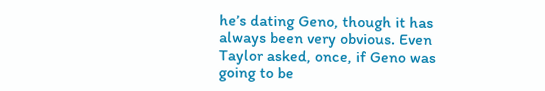he’s dating Geno, though it has always been very obvious. Even Taylor asked, once, if Geno was going to be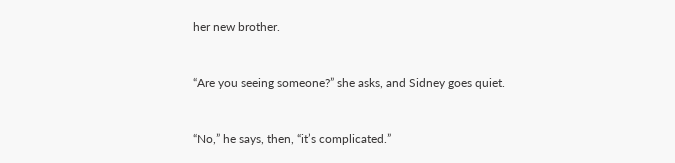her new brother.


“Are you seeing someone?” she asks, and Sidney goes quiet.


“No,” he says, then, “it’s complicated.”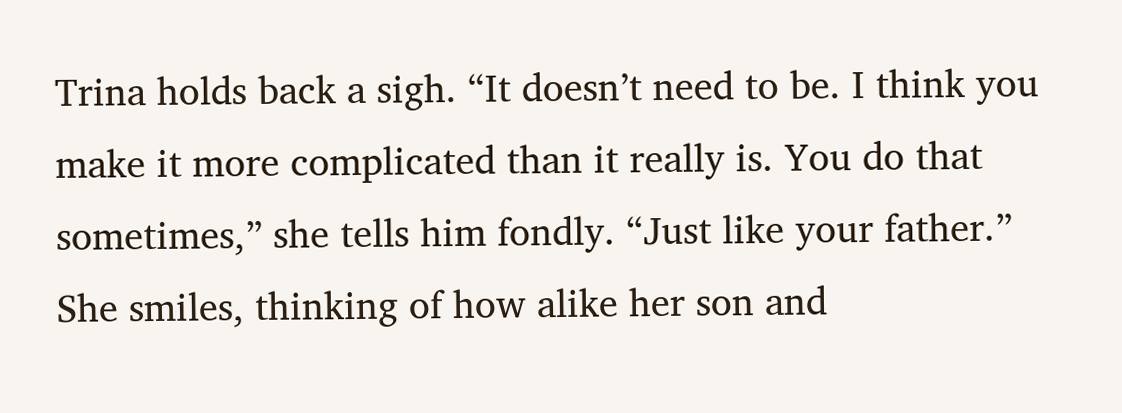Trina holds back a sigh. “It doesn’t need to be. I think you make it more complicated than it really is. You do that sometimes,” she tells him fondly. “Just like your father.” She smiles, thinking of how alike her son and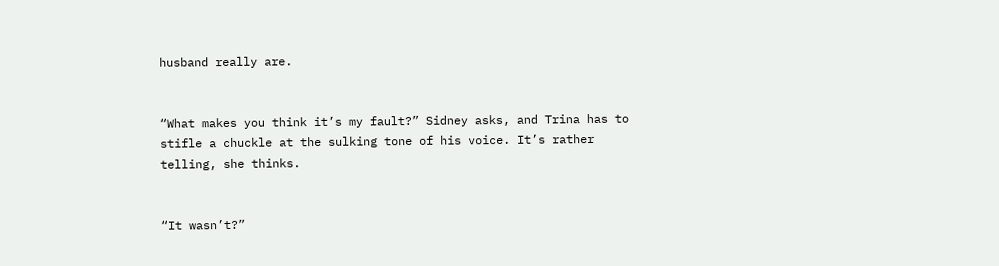husband really are.


“What makes you think it’s my fault?” Sidney asks, and Trina has to stifle a chuckle at the sulking tone of his voice. It’s rather telling, she thinks.


“It wasn’t?”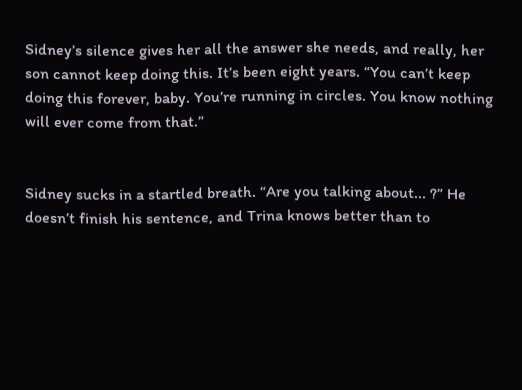Sidney’s silence gives her all the answer she needs, and really, her son cannot keep doing this. It’s been eight years. “You can’t keep doing this forever, baby. You’re running in circles. You know nothing will ever come from that.”


Sidney sucks in a startled breath. “Are you talking about... ?” He doesn’t finish his sentence, and Trina knows better than to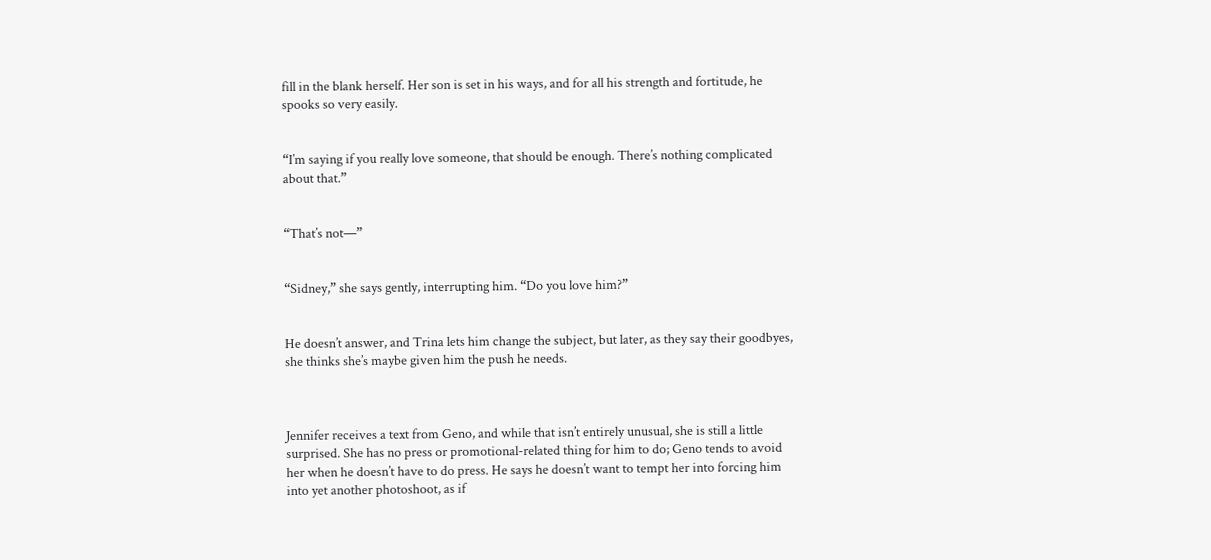fill in the blank herself. Her son is set in his ways, and for all his strength and fortitude, he spooks so very easily.


“I’m saying if you really love someone, that should be enough. There’s nothing complicated about that.”


“That’s not—”


“Sidney,” she says gently, interrupting him. “Do you love him?”


He doesn’t answer, and Trina lets him change the subject, but later, as they say their goodbyes, she thinks she’s maybe given him the push he needs.



Jennifer receives a text from Geno, and while that isn’t entirely unusual, she is still a little surprised. She has no press or promotional-related thing for him to do; Geno tends to avoid her when he doesn’t have to do press. He says he doesn’t want to tempt her into forcing him into yet another photoshoot, as if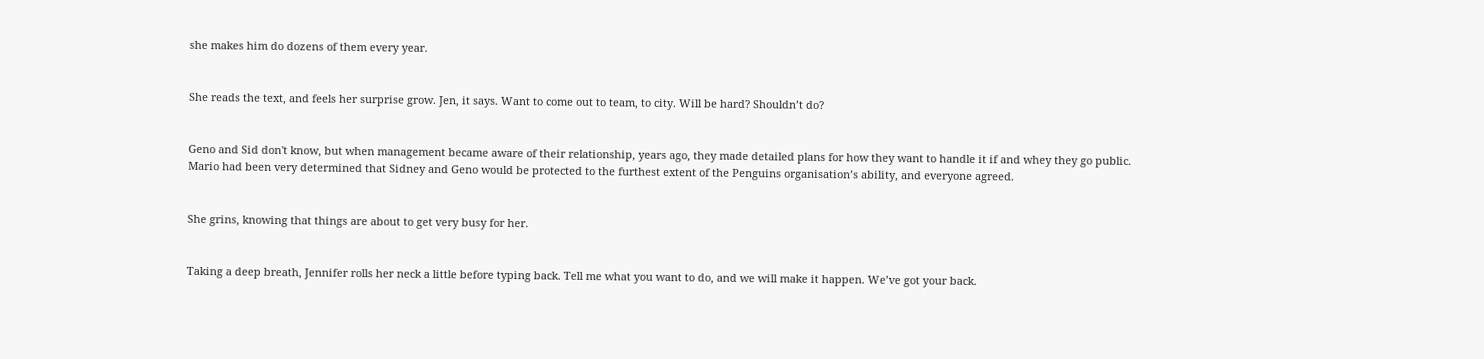she makes him do dozens of them every year.


She reads the text, and feels her surprise grow. Jen, it says. Want to come out to team, to city. Will be hard? Shouldn’t do?


Geno and Sid don't know, but when management became aware of their relationship, years ago, they made detailed plans for how they want to handle it if and whey they go public. Mario had been very determined that Sidney and Geno would be protected to the furthest extent of the Penguins organisation’s ability, and everyone agreed.


She grins, knowing that things are about to get very busy for her.


Taking a deep breath, Jennifer rolls her neck a little before typing back. Tell me what you want to do, and we will make it happen. We’ve got your back.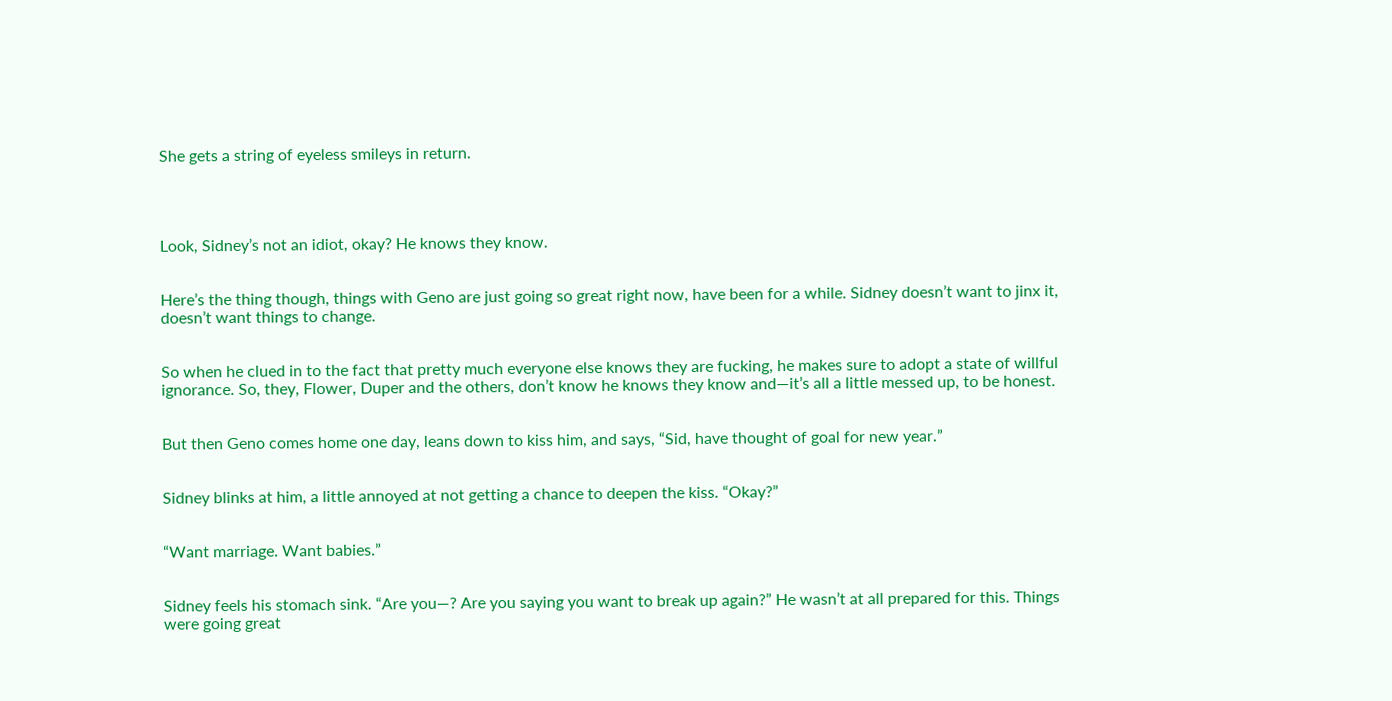She gets a string of eyeless smileys in return.




Look, Sidney’s not an idiot, okay? He knows they know.


Here’s the thing though, things with Geno are just going so great right now, have been for a while. Sidney doesn’t want to jinx it, doesn’t want things to change.


So when he clued in to the fact that pretty much everyone else knows they are fucking, he makes sure to adopt a state of willful ignorance. So, they, Flower, Duper and the others, don’t know he knows they know and—it’s all a little messed up, to be honest.


But then Geno comes home one day, leans down to kiss him, and says, “Sid, have thought of goal for new year.”


Sidney blinks at him, a little annoyed at not getting a chance to deepen the kiss. “Okay?”


“Want marriage. Want babies.”


Sidney feels his stomach sink. “Are you—? Are you saying you want to break up again?” He wasn’t at all prepared for this. Things were going great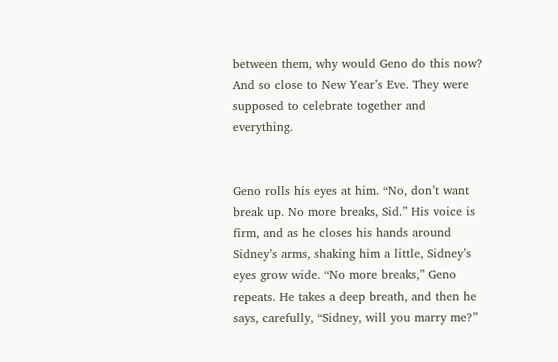between them, why would Geno do this now? And so close to New Year’s Eve. They were supposed to celebrate together and everything.


Geno rolls his eyes at him. “No, don’t want break up. No more breaks, Sid.” His voice is firm, and as he closes his hands around Sidney’s arms, shaking him a little, Sidney’s eyes grow wide. “No more breaks,” Geno repeats. He takes a deep breath, and then he says, carefully, “Sidney, will you marry me?”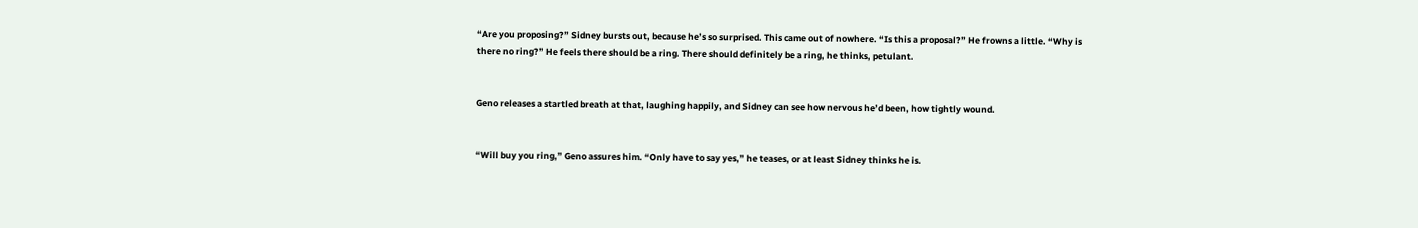“Are you proposing?” Sidney bursts out, because he’s so surprised. This came out of nowhere. “Is this a proposal?” He frowns a little. “Why is there no ring?” He feels there should be a ring. There should definitely be a ring, he thinks, petulant.


Geno releases a startled breath at that, laughing happily, and Sidney can see how nervous he’d been, how tightly wound.


“Will buy you ring,” Geno assures him. “Only have to say yes,” he teases, or at least Sidney thinks he is.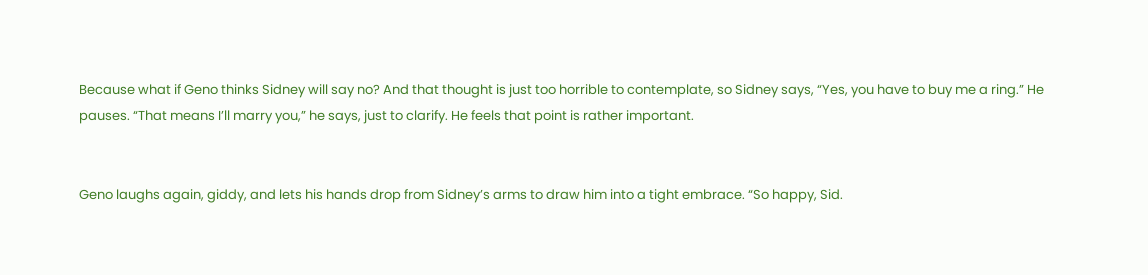Because what if Geno thinks Sidney will say no? And that thought is just too horrible to contemplate, so Sidney says, “Yes, you have to buy me a ring.” He pauses. “That means I’ll marry you,” he says, just to clarify. He feels that point is rather important.


Geno laughs again, giddy, and lets his hands drop from Sidney’s arms to draw him into a tight embrace. “So happy, Sid.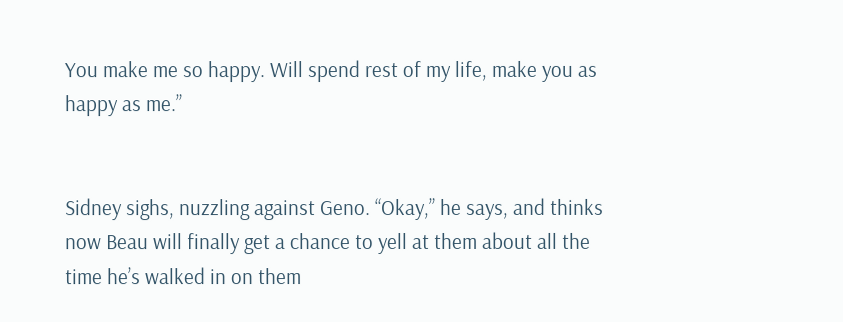You make me so happy. Will spend rest of my life, make you as happy as me.”


Sidney sighs, nuzzling against Geno. “Okay,” he says, and thinks now Beau will finally get a chance to yell at them about all the time he’s walked in on them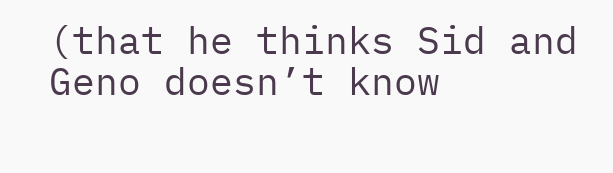(that he thinks Sid and Geno doesn’t know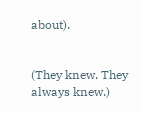about).


(They knew. They always knew.)